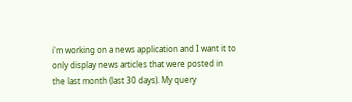i'm working on a news application and I want it to only display news articles that were posted in the last month (last 30 days). My query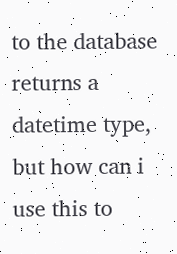to the database returns a datetime type, but how can i use this to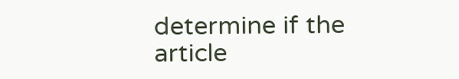determine if the article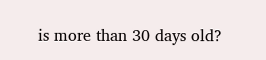is more than 30 days old?